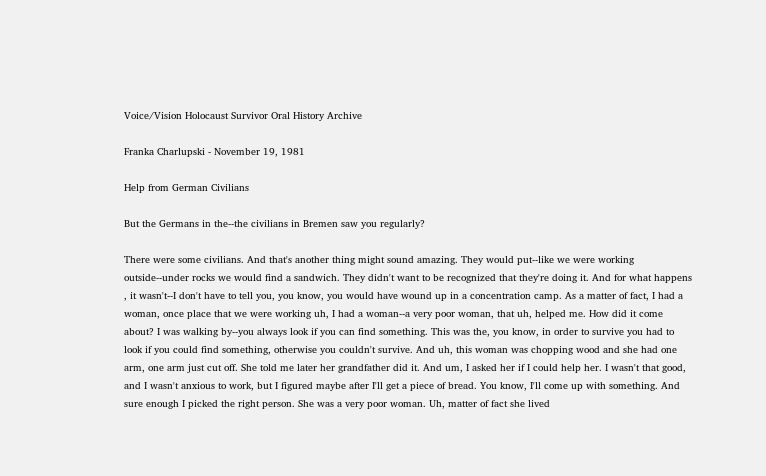Voice/Vision Holocaust Survivor Oral History Archive

Franka Charlupski - November 19, 1981

Help from German Civilians

But the Germans in the--the civilians in Bremen saw you regularly?

There were some civilians. And that's another thing might sound amazing. They would put--like we were working outside--under rocks we would find a sandwich. They didn't want to be recognized that they're doing it. And for what happens , it wasn't--I don't have to tell you, you know, you would have wound up in a concentration camp. As a matter of fact, I had a woman, once place that we were working uh, I had a woman--a very poor woman, that uh, helped me. How did it come about? I was walking by--you always look if you can find something. This was the, you know, in order to survive you had to look if you could find something, otherwise you couldn't survive. And uh, this woman was chopping wood and she had one arm, one arm just cut off. She told me later her grandfather did it. And um, I asked her if I could help her. I wasn't that good, and I wasn't anxious to work, but I figured maybe after I'll get a piece of bread. You know, I'll come up with something. And sure enough I picked the right person. She was a very poor woman. Uh, matter of fact she lived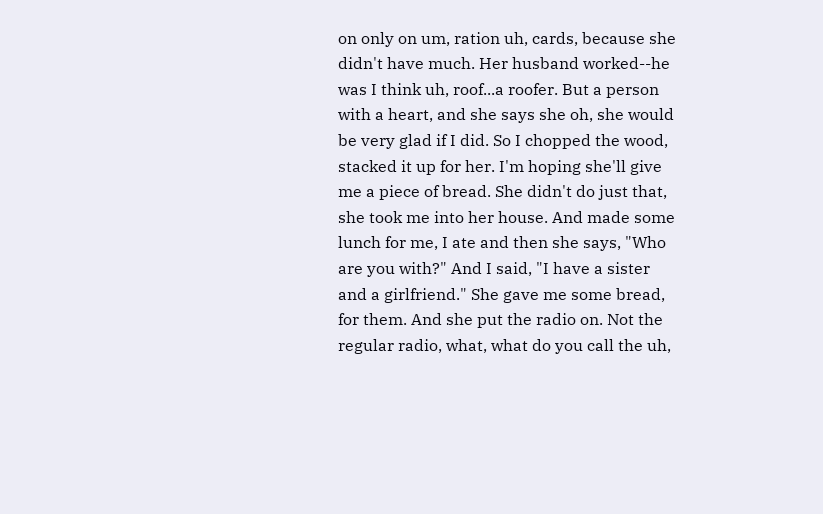on only on um, ration uh, cards, because she didn't have much. Her husband worked--he was I think uh, roof...a roofer. But a person with a heart, and she says she oh, she would be very glad if I did. So I chopped the wood, stacked it up for her. I'm hoping she'll give me a piece of bread. She didn't do just that, she took me into her house. And made some lunch for me, I ate and then she says, "Who are you with?" And I said, "I have a sister and a girlfriend." She gave me some bread, for them. And she put the radio on. Not the regular radio, what, what do you call the uh,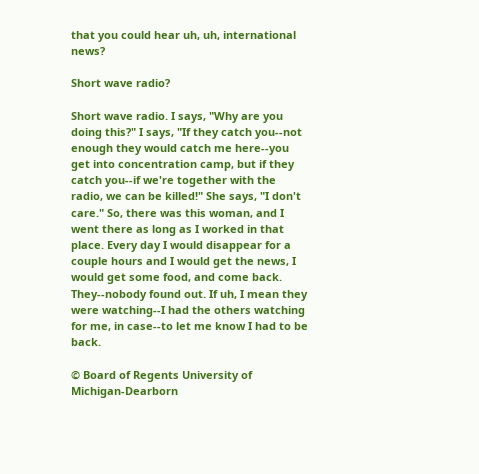that you could hear uh, uh, international news?

Short wave radio?

Short wave radio. I says, "Why are you doing this?" I says, "If they catch you--not enough they would catch me here--you get into concentration camp, but if they catch you--if we're together with the radio, we can be killed!" She says, "I don't care." So, there was this woman, and I went there as long as I worked in that place. Every day I would disappear for a couple hours and I would get the news, I would get some food, and come back. They--nobody found out. If uh, I mean they were watching--I had the others watching for me, in case--to let me know I had to be back.

© Board of Regents University of Michigan-Dearborn